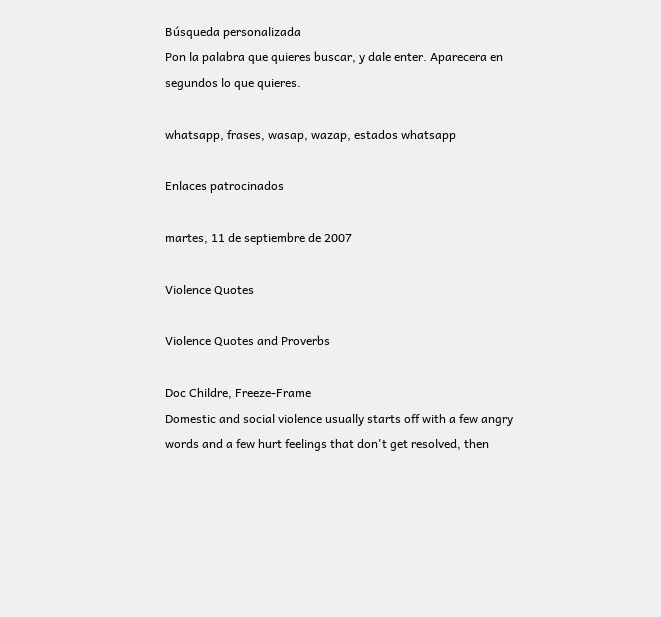Búsqueda personalizada
Pon la palabra que quieres buscar, y dale enter. Aparecera en segundos lo que quieres.

whatsapp, frases, wasap, wazap, estados whatsapp

Enlaces patrocinados

martes, 11 de septiembre de 2007

Violence Quotes

Violence Quotes and Proverbs

Doc Childre, Freeze-Frame
Domestic and social violence usually starts off with a few angry words and a few hurt feelings that don't get resolved, then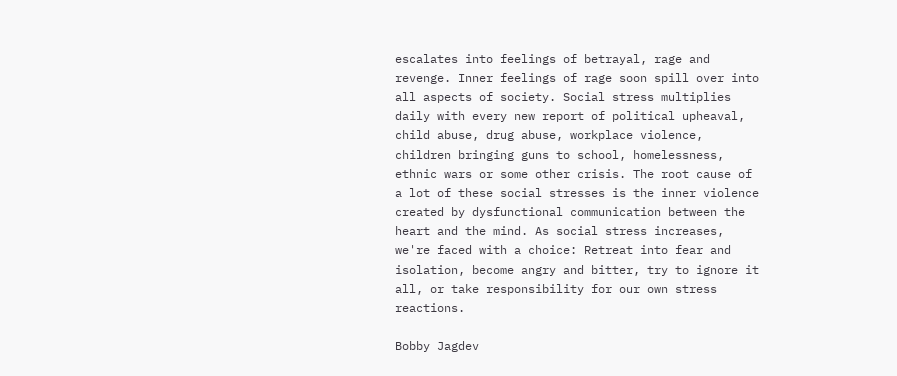escalates into feelings of betrayal, rage and revenge. Inner feelings of rage soon spill over into all aspects of society. Social stress multiplies daily with every new report of political upheaval, child abuse, drug abuse, workplace violence, children bringing guns to school, homelessness, ethnic wars or some other crisis. The root cause of a lot of these social stresses is the inner violence created by dysfunctional communication between the heart and the mind. As social stress increases, we're faced with a choice: Retreat into fear and isolation, become angry and bitter, try to ignore it all, or take responsibility for our own stress reactions.

Bobby Jagdev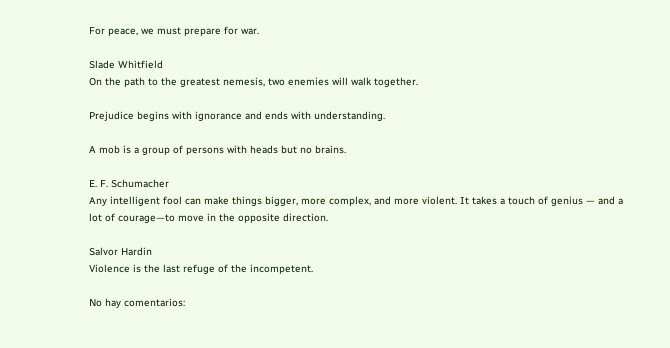For peace, we must prepare for war.

Slade Whitfield
On the path to the greatest nemesis, two enemies will walk together.

Prejudice begins with ignorance and ends with understanding.

A mob is a group of persons with heads but no brains.

E. F. Schumacher
Any intelligent fool can make things bigger, more complex, and more violent. It takes a touch of genius — and a lot of courage—to move in the opposite direction.

Salvor Hardin
Violence is the last refuge of the incompetent.

No hay comentarios: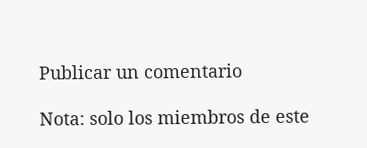Publicar un comentario

Nota: solo los miembros de este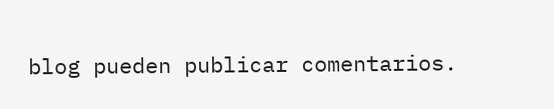blog pueden publicar comentarios.